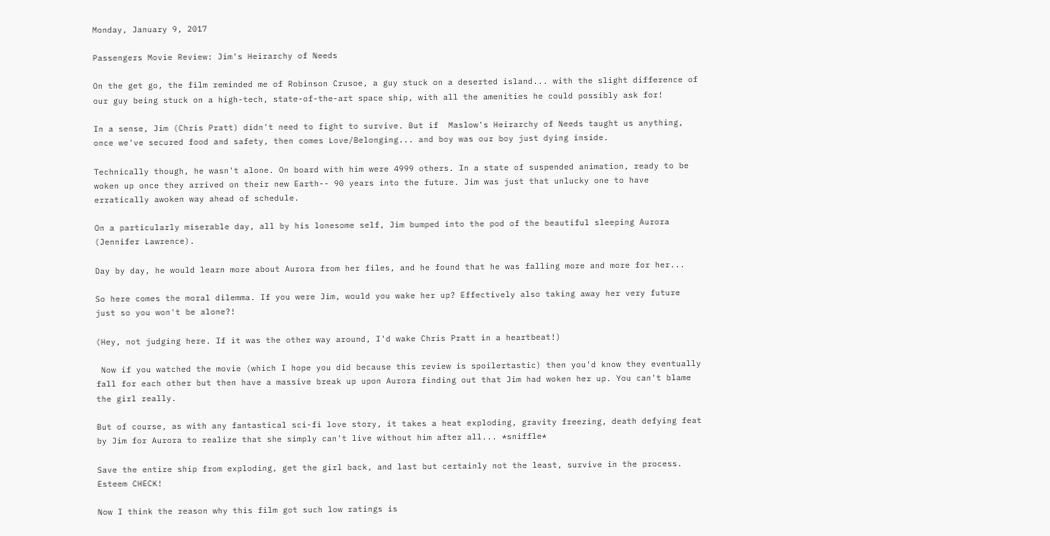Monday, January 9, 2017

Passengers Movie Review: Jim's Heirarchy of Needs

On the get go, the film reminded me of Robinson Crusoe, a guy stuck on a deserted island... with the slight difference of our guy being stuck on a high-tech, state-of-the-art space ship, with all the amenities he could possibly ask for!

In a sense, Jim (Chris Pratt) didn't need to fight to survive. But if  Maslow's Heirarchy of Needs taught us anything, once we've secured food and safety, then comes Love/Belonging... and boy was our boy just dying inside.

Technically though, he wasn't alone. On board with him were 4999 others. In a state of suspended animation, ready to be woken up once they arrived on their new Earth-- 90 years into the future. Jim was just that unlucky one to have erratically awoken way ahead of schedule.

On a particularly miserable day, all by his lonesome self, Jim bumped into the pod of the beautiful sleeping Aurora (Jennifer Lawrence).

Day by day, he would learn more about Aurora from her files, and he found that he was falling more and more for her...

So here comes the moral dilemma. If you were Jim, would you wake her up? Effectively also taking away her very future just so you won't be alone?!

(Hey, not judging here. If it was the other way around, I'd wake Chris Pratt in a heartbeat!)

 Now if you watched the movie (which I hope you did because this review is spoilertastic) then you'd know they eventually fall for each other but then have a massive break up upon Aurora finding out that Jim had woken her up. You can't blame the girl really.

But of course, as with any fantastical sci-fi love story, it takes a heat exploding, gravity freezing, death defying feat by Jim for Aurora to realize that she simply can't live without him after all... *sniffle*

Save the entire ship from exploding, get the girl back, and last but certainly not the least, survive in the process. Esteem CHECK!

Now I think the reason why this film got such low ratings is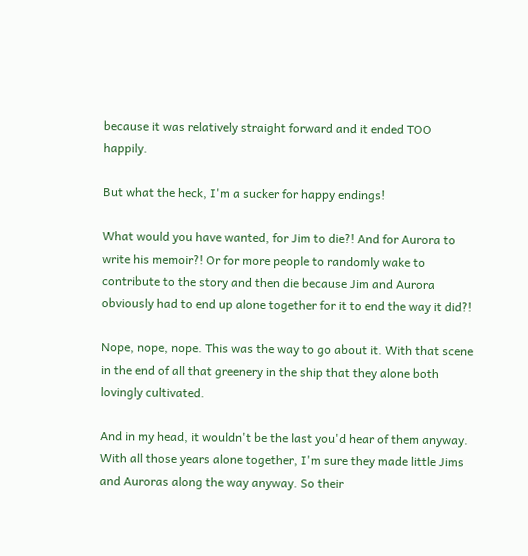because it was relatively straight forward and it ended TOO happily.

But what the heck, I'm a sucker for happy endings!

What would you have wanted, for Jim to die?! And for Aurora to write his memoir?! Or for more people to randomly wake to contribute to the story and then die because Jim and Aurora obviously had to end up alone together for it to end the way it did?!

Nope, nope, nope. This was the way to go about it. With that scene in the end of all that greenery in the ship that they alone both lovingly cultivated.

And in my head, it wouldn't be the last you'd hear of them anyway. With all those years alone together, I'm sure they made little Jims and Auroras along the way anyway. So their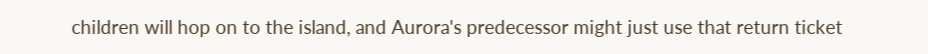children will hop on to the island, and Aurora's predecessor might just use that return ticket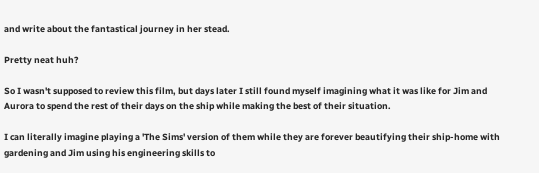and write about the fantastical journey in her stead.

Pretty neat huh?

So I wasn't supposed to review this film, but days later I still found myself imagining what it was like for Jim and Aurora to spend the rest of their days on the ship while making the best of their situation.

I can literally imagine playing a 'The Sims' version of them while they are forever beautifying their ship-home with gardening and Jim using his engineering skills to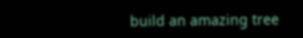build an amazing tree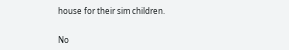house for their sim children.


No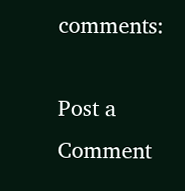comments:

Post a Comment